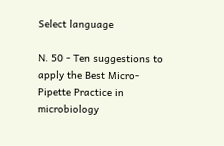Select language

N. 50 - Ten suggestions to apply the Best Micro-Pipette Practice in microbiology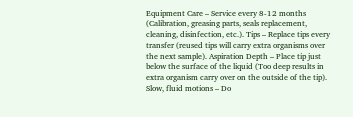Equipment Care – Service every 8-12 months (Calibration, greasing parts, seals replacement, cleaning, disinfection, etc.). Tips – Replace tips every transfer (reused tips will carry extra organisms over the next sample). Aspiration Depth – Place tip just below the surface of the liquid (Too deep results in extra organism carry over on the outside of the tip). Slow, fluid motions – Do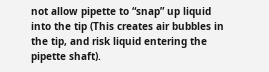not allow pipette to “snap” up liquid into the tip (This creates air bubbles in the tip, and risk liquid entering the pipette shaft).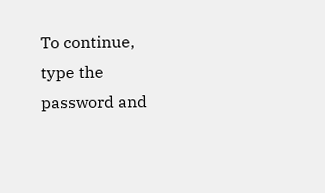To continue, type the password and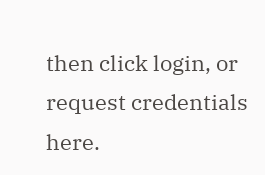then click login, or request credentials here.